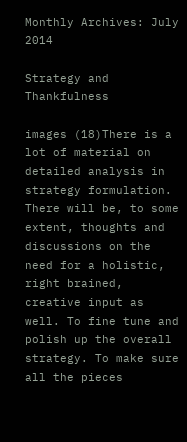Monthly Archives: July 2014

Strategy and Thankfulness

images (18)There is a lot of material on detailed analysis in strategy formulation. There will be, to some extent, thoughts and discussions on the need for a holistic, right brained, creative input as well. To fine tune and polish up the overall strategy. To make sure all the pieces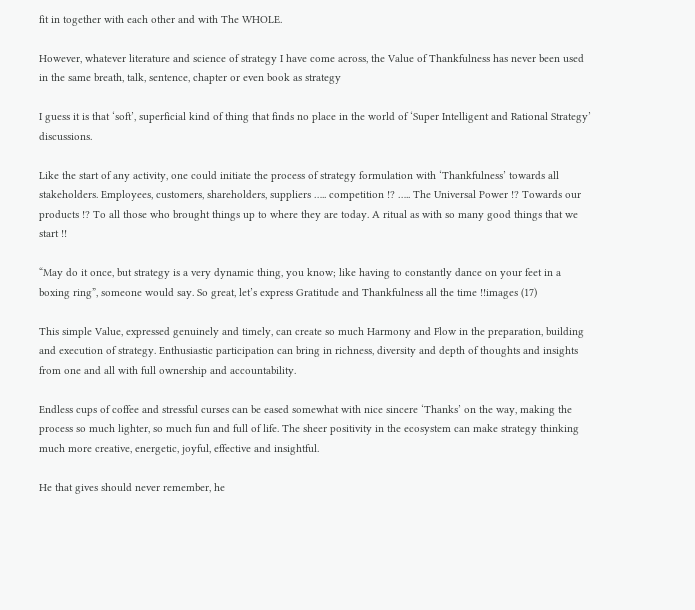fit in together with each other and with The WHOLE.

However, whatever literature and science of strategy I have come across, the Value of Thankfulness has never been used in the same breath, talk, sentence, chapter or even book as strategy

I guess it is that ‘soft’, superficial kind of thing that finds no place in the world of ‘Super Intelligent and Rational Strategy’ discussions.

Like the start of any activity, one could initiate the process of strategy formulation with ‘Thankfulness’ towards all stakeholders. Employees, customers, shareholders, suppliers ….. competition !? ….. The Universal Power !? Towards our products !? To all those who brought things up to where they are today. A ritual as with so many good things that we start !!

“May do it once, but strategy is a very dynamic thing, you know; like having to constantly dance on your feet in a boxing ring”, someone would say. So great, let’s express Gratitude and Thankfulness all the time !!images (17)

This simple Value, expressed genuinely and timely, can create so much Harmony and Flow in the preparation, building and execution of strategy. Enthusiastic participation can bring in richness, diversity and depth of thoughts and insights from one and all with full ownership and accountability.

Endless cups of coffee and stressful curses can be eased somewhat with nice sincere ‘Thanks’ on the way, making the process so much lighter, so much fun and full of life. The sheer positivity in the ecosystem can make strategy thinking much more creative, energetic, joyful, effective and insightful.

He that gives should never remember, he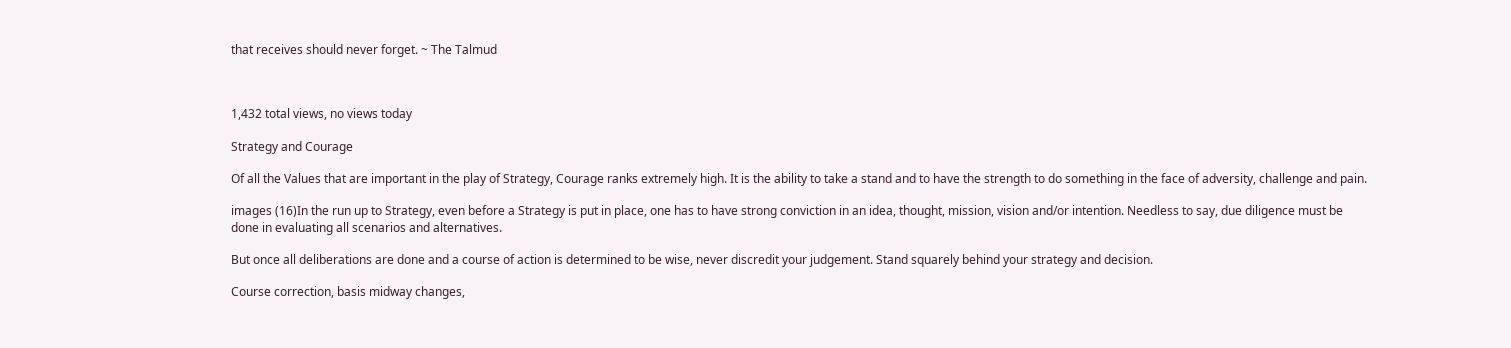that receives should never forget. ~ The Talmud



1,432 total views, no views today

Strategy and Courage

Of all the Values that are important in the play of Strategy, Courage ranks extremely high. It is the ability to take a stand and to have the strength to do something in the face of adversity, challenge and pain.

images (16)In the run up to Strategy, even before a Strategy is put in place, one has to have strong conviction in an idea, thought, mission, vision and/or intention. Needless to say, due diligence must be done in evaluating all scenarios and alternatives.

But once all deliberations are done and a course of action is determined to be wise, never discredit your judgement. Stand squarely behind your strategy and decision.

Course correction, basis midway changes,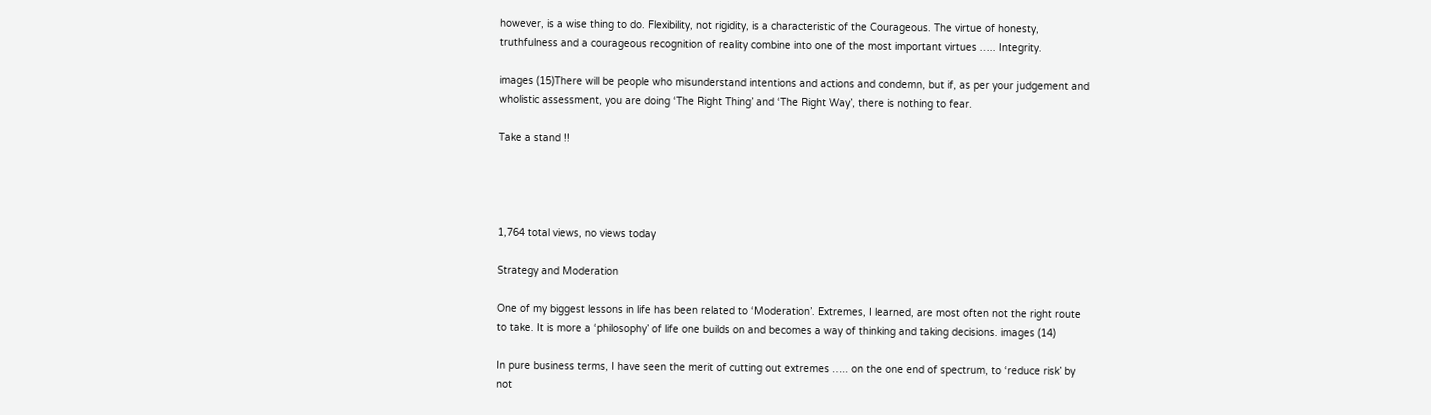however, is a wise thing to do. Flexibility, not rigidity, is a characteristic of the Courageous. The virtue of honesty, truthfulness and a courageous recognition of reality combine into one of the most important virtues ….. Integrity.

images (15)There will be people who misunderstand intentions and actions and condemn, but if, as per your judgement and wholistic assessment, you are doing ‘The Right Thing’ and ‘The Right Way’, there is nothing to fear.

Take a stand !!




1,764 total views, no views today

Strategy and Moderation

One of my biggest lessons in life has been related to ‘Moderation’. Extremes, I learned, are most often not the right route to take. It is more a ‘philosophy’ of life one builds on and becomes a way of thinking and taking decisions. images (14)

In pure business terms, I have seen the merit of cutting out extremes ….. on the one end of spectrum, to ‘reduce risk’ by not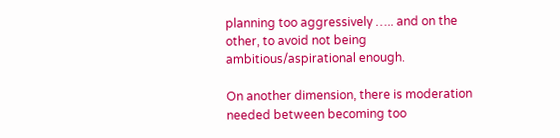planning too aggressively ….. and on the other, to avoid not being ambitious/aspirational enough.

On another dimension, there is moderation needed between becoming too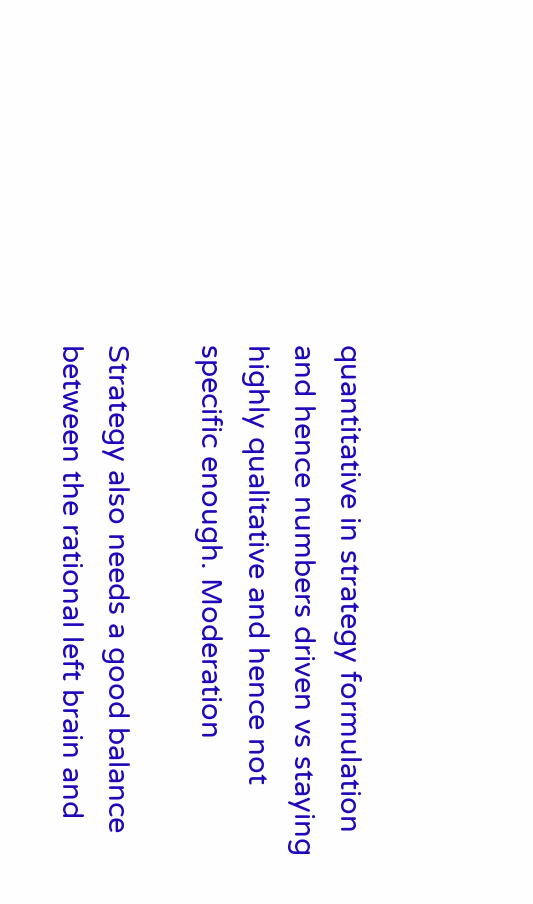quantitative in strategy formulation and hence numbers driven vs staying highly qualitative and hence not specific enough. Moderation

Strategy also needs a good balance between the rational left brain and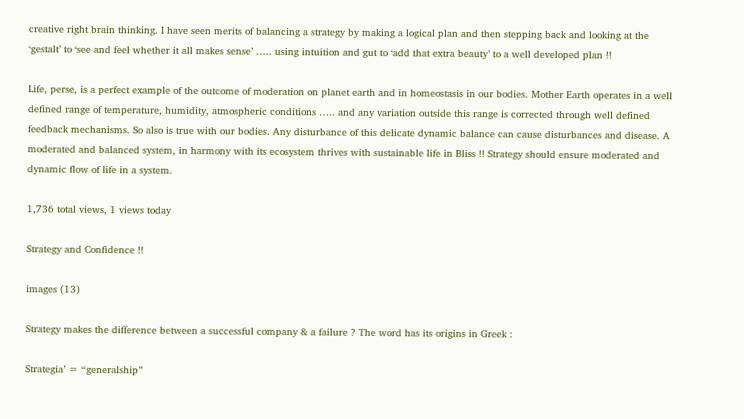creative right brain thinking. I have seen merits of balancing a strategy by making a logical plan and then stepping back and looking at the ‘gestalt’ to ‘see and feel whether it all makes sense’ ….. using intuition and gut to ‘add that extra beauty’ to a well developed plan !!

Life, perse, is a perfect example of the outcome of moderation on planet earth and in homeostasis in our bodies. Mother Earth operates in a well defined range of temperature, humidity, atmospheric conditions ….. and any variation outside this range is corrected through well defined feedback mechanisms. So also is true with our bodies. Any disturbance of this delicate dynamic balance can cause disturbances and disease. A moderated and balanced system, in harmony with its ecosystem thrives with sustainable life in Bliss !! Strategy should ensure moderated and dynamic flow of life in a system.

1,736 total views, 1 views today

Strategy and Confidence !!

images (13)

Strategy makes the difference between a successful company & a failure ? The word has its origins in Greek :

Strategia’ = “generalship”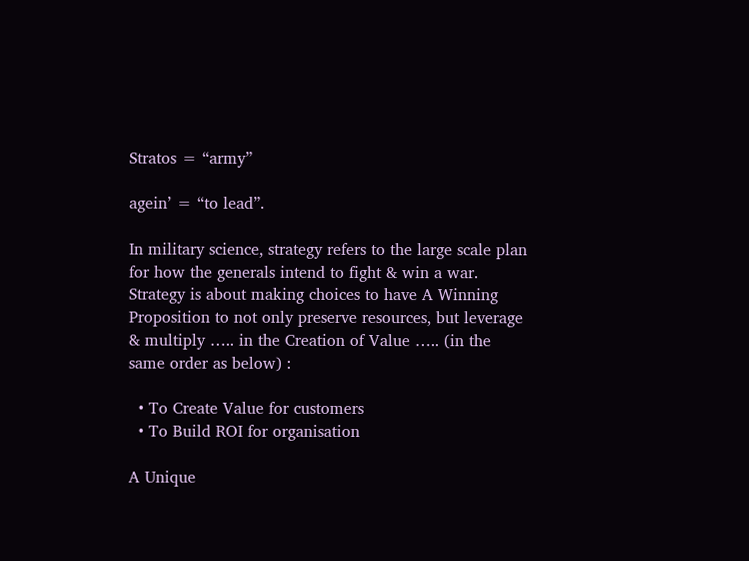Stratos = “army”

agein’ = “to lead”.

In military science, strategy refers to the large scale plan for how the generals intend to fight & win a war. Strategy is about making choices to have A Winning Proposition to not only preserve resources, but leverage & multiply ….. in the Creation of Value ….. (in the same order as below) :

  • To Create Value for customers
  • To Build ROI for organisation

A Unique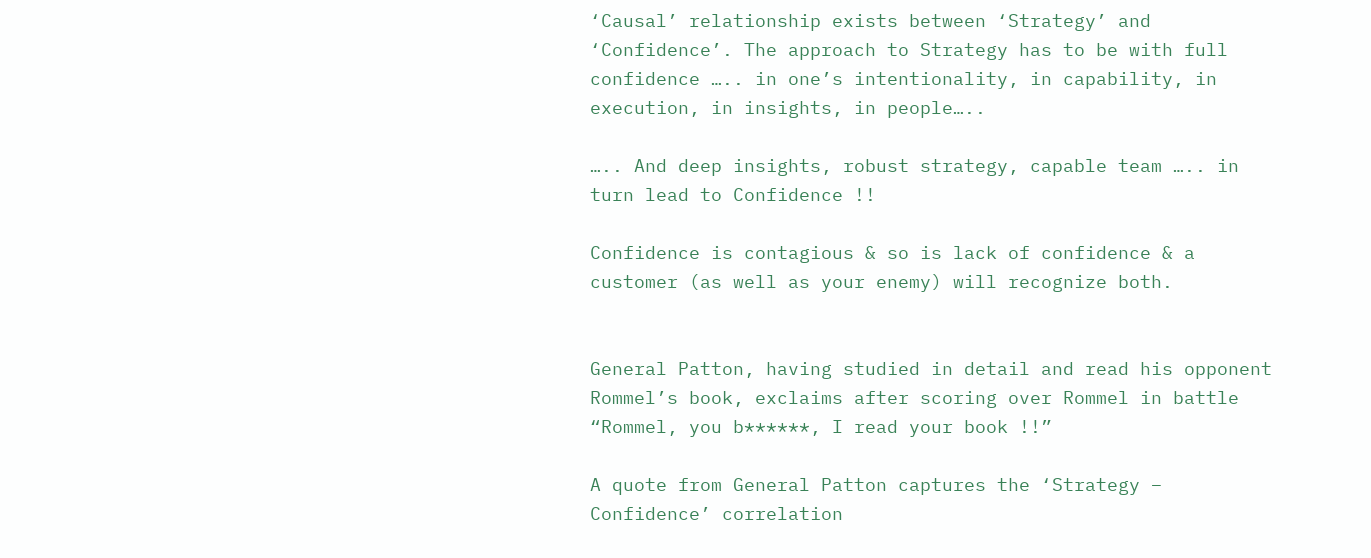‘Causal’ relationship exists between ‘Strategy’ and ‘Confidence’. The approach to Strategy has to be with full confidence ….. in one’s intentionality, in capability, in execution, in insights, in people…..

….. And deep insights, robust strategy, capable team ….. in turn lead to Confidence !!

Confidence is contagious & so is lack of confidence & a customer (as well as your enemy) will recognize both.


General Patton, having studied in detail and read his opponent Rommel’s book, exclaims after scoring over Rommel in battle “Rommel, you b******, I read your book !!”

A quote from General Patton captures the ‘Strategy – Confidence’ correlation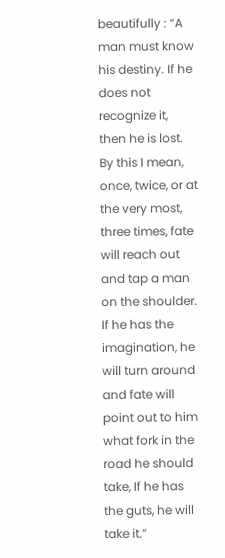beautifully : “A man must know his destiny. If he does not recognize it, then he is lost. By this I mean, once, twice, or at the very most, three times, fate will reach out and tap a man on the shoulder. If he has the imagination, he will turn around and fate will point out to him what fork in the road he should take, If he has the guts, he will take it.”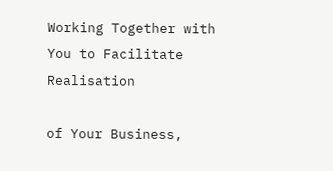Working Together with You to Facilitate Realisation

of Your Business,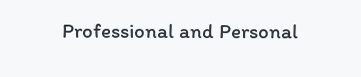Professional and Personal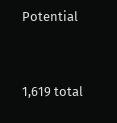Potential




1,619 total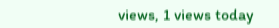views, 1 views today